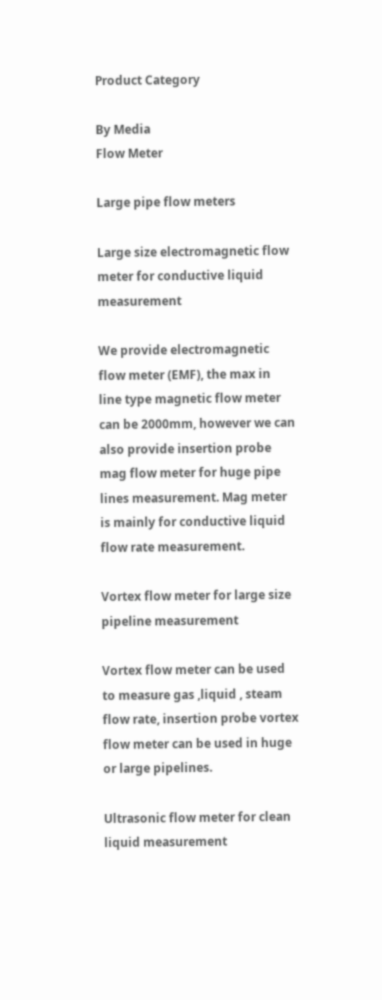Product Category

By Media
Flow Meter

Large pipe flow meters

Large size electromagnetic flow meter for conductive liquid measurement

We provide electromagnetic flow meter (EMF), the max in line type magnetic flow meter can be 2000mm, however we can also provide insertion probe mag flow meter for huge pipe lines measurement. Mag meter is mainly for conductive liquid flow rate measurement.

Vortex flow meter for large size pipeline measurement

Vortex flow meter can be used to measure gas ,liquid , steam flow rate, insertion probe vortex flow meter can be used in huge or large pipelines.

Ultrasonic flow meter for clean liquid measurement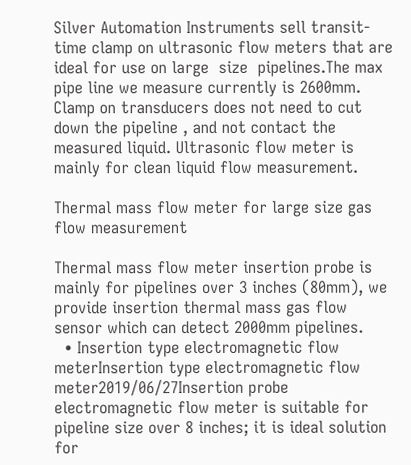Silver Automation Instruments sell transit-time clamp on ultrasonic flow meters that are ideal for use on large  size  pipelines.The max pipe line we measure currently is 2600mm. Clamp on transducers does not need to cut down the pipeline , and not contact the measured liquid. Ultrasonic flow meter is mainly for clean liquid flow measurement.

Thermal mass flow meter for large size gas flow measurement

Thermal mass flow meter insertion probe is mainly for pipelines over 3 inches (80mm), we provide insertion thermal mass gas flow sensor which can detect 2000mm pipelines.
  • Insertion type electromagnetic flow meterInsertion type electromagnetic flow meter2019/06/27Insertion probe electromagnetic flow meter is suitable for pipeline size over 8 inches; it is ideal solution for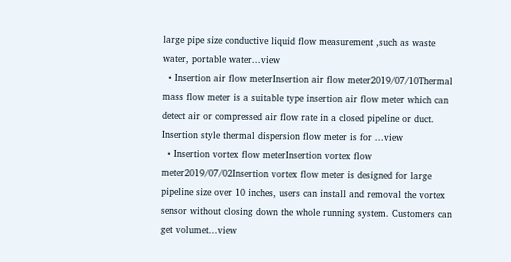large pipe size conductive liquid flow measurement ,such as waste water, portable water...view
  • Insertion air flow meterInsertion air flow meter2019/07/10Thermal mass flow meter is a suitable type insertion air flow meter which can detect air or compressed air flow rate in a closed pipeline or duct. Insertion style thermal dispersion flow meter is for ...view
  • Insertion vortex flow meterInsertion vortex flow meter2019/07/02Insertion vortex flow meter is designed for large pipeline size over 10 inches, users can install and removal the vortex sensor without closing down the whole running system. Customers can get volumet...view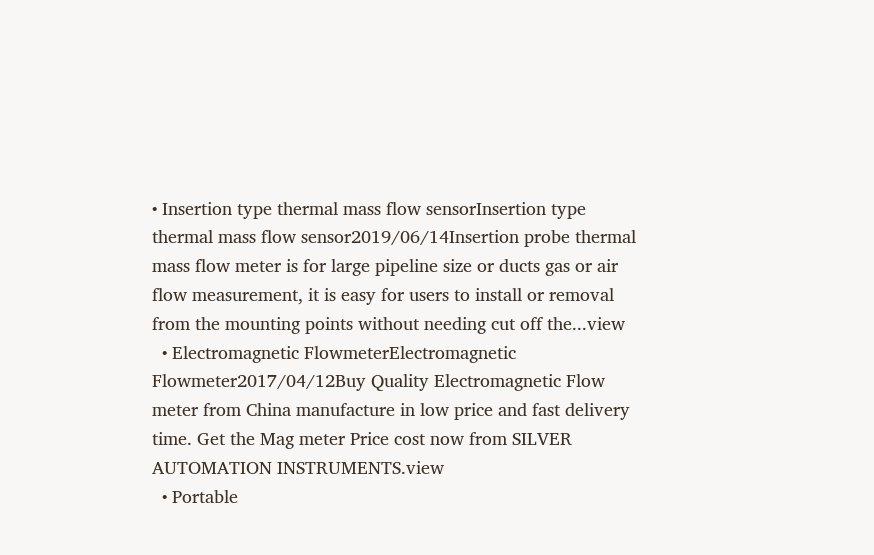• Insertion type thermal mass flow sensorInsertion type thermal mass flow sensor2019/06/14Insertion probe thermal mass flow meter is for large pipeline size or ducts gas or air flow measurement, it is easy for users to install or removal from the mounting points without needing cut off the...view
  • Electromagnetic FlowmeterElectromagnetic Flowmeter2017/04/12Buy Quality Electromagnetic Flow meter from China manufacture in low price and fast delivery time. Get the Mag meter Price cost now from SILVER AUTOMATION INSTRUMENTS.view
  • Portable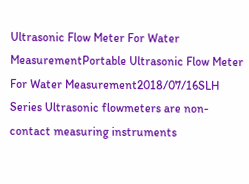Ultrasonic Flow Meter For Water MeasurementPortable Ultrasonic Flow Meter For Water Measurement2018/07/16SLH Series Ultrasonic flowmeters are non-contact measuring instruments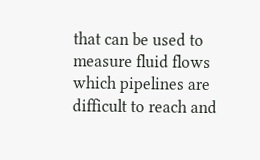that can be used to measure fluid flows which pipelines are difficult to reach and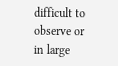difficult to observe or in large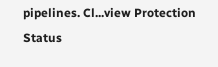pipelines. Cl...view Protection Status